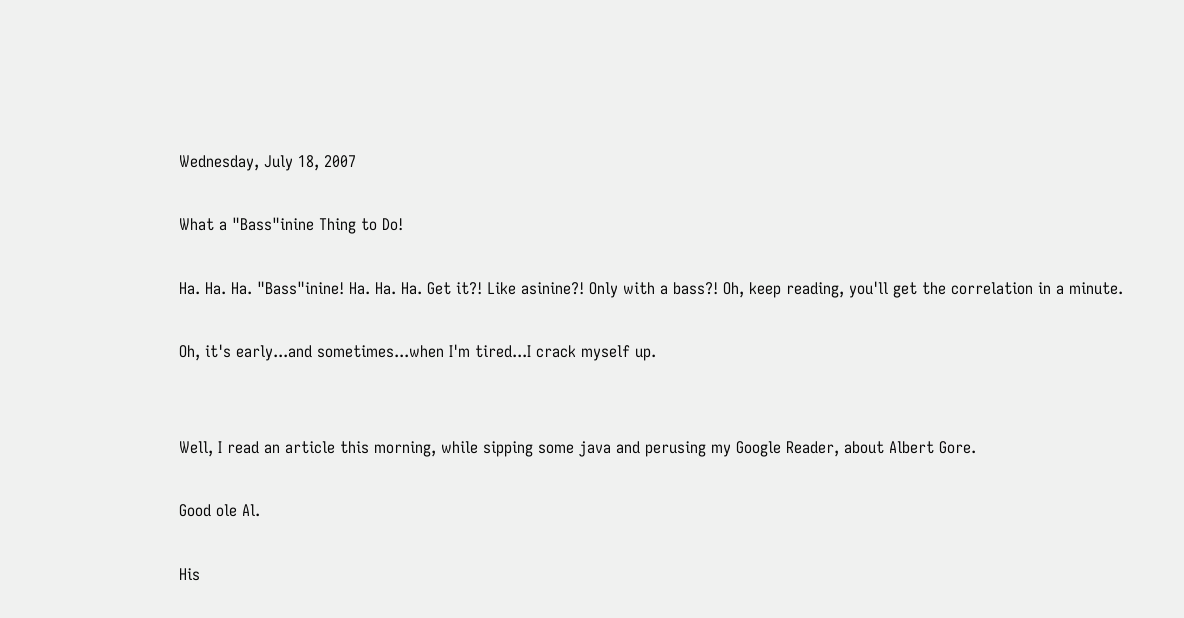Wednesday, July 18, 2007

What a "Bass"inine Thing to Do!

Ha. Ha. Ha. "Bass"inine! Ha. Ha. Ha. Get it?! Like asinine?! Only with a bass?! Oh, keep reading, you'll get the correlation in a minute.

Oh, it's early...and sometimes...when I'm tired...I crack myself up.


Well, I read an article this morning, while sipping some java and perusing my Google Reader, about Albert Gore.

Good ole Al.

His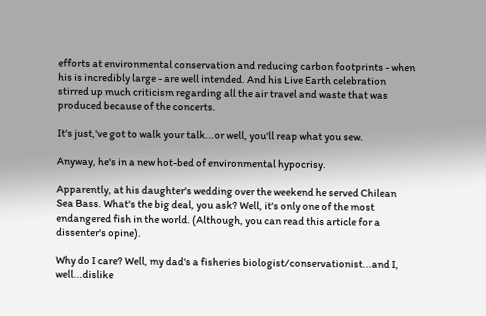efforts at environmental conservation and reducing carbon footprints - when his is incredibly large - are well intended. And his Live Earth celebration stirred up much criticism regarding all the air travel and waste that was produced because of the concerts.

It's just,'ve got to walk your talk...or well, you'll reap what you sew.

Anyway, he's in a new hot-bed of environmental hypocrisy.

Apparently, at his daughter's wedding over the weekend he served Chilean Sea Bass. What's the big deal, you ask? Well, it's only one of the most endangered fish in the world. (Although, you can read this article for a dissenter's opine).

Why do I care? Well, my dad's a fisheries biologist/conservationist...and I, well...dislike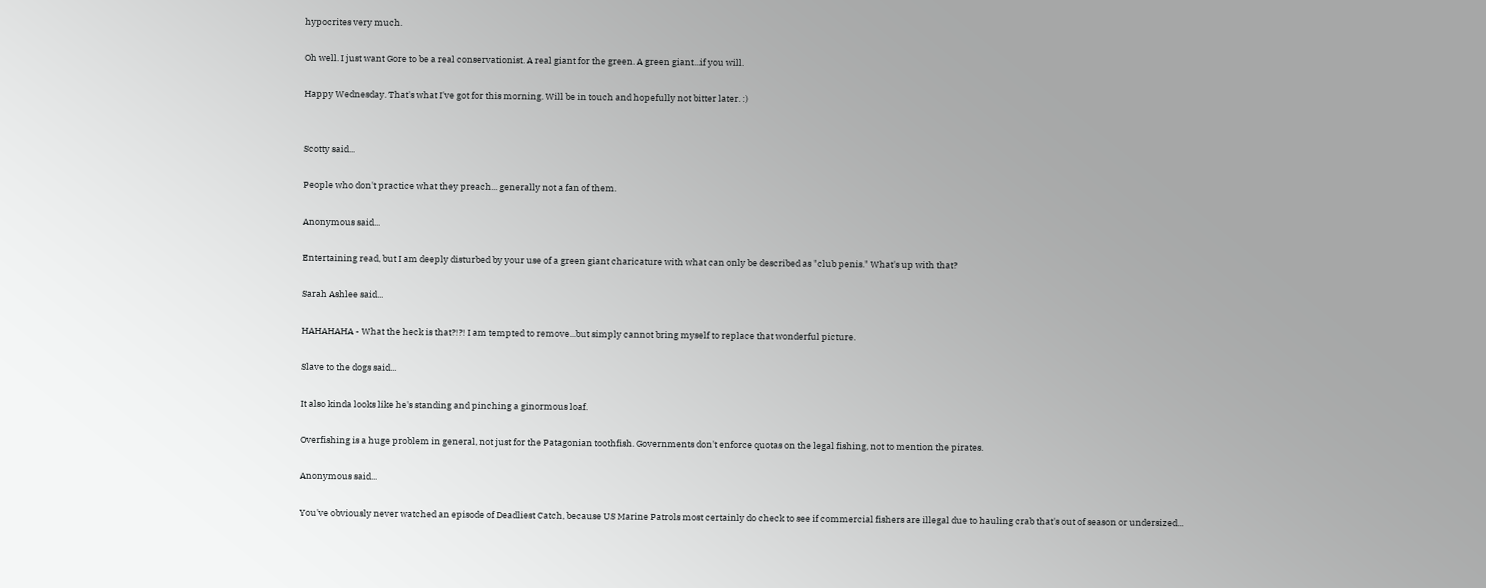hypocrites very much.

Oh well. I just want Gore to be a real conservationist. A real giant for the green. A green giant...if you will.

Happy Wednesday. That's what I've got for this morning. Will be in touch and hopefully not bitter later. :)


Scotty said...

People who don't practice what they preach... generally not a fan of them.

Anonymous said...

Entertaining read, but I am deeply disturbed by your use of a green giant charicature with what can only be described as "club penis." What's up with that?

Sarah Ashlee said...

HAHAHAHA - What the heck is that?!?! I am tempted to remove...but simply cannot bring myself to replace that wonderful picture.

Slave to the dogs said...

It also kinda looks like he's standing and pinching a ginormous loaf.

Overfishing is a huge problem in general, not just for the Patagonian toothfish. Governments don't enforce quotas on the legal fishing, not to mention the pirates.

Anonymous said...

You've obviously never watched an episode of Deadliest Catch, because US Marine Patrols most certainly do check to see if commercial fishers are illegal due to hauling crab that's out of season or undersized...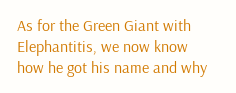As for the Green Giant with Elephantitis, we now know how he got his name and why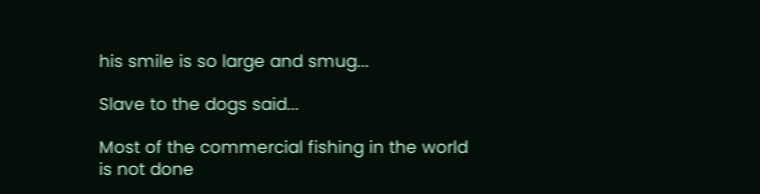his smile is so large and smug...

Slave to the dogs said...

Most of the commercial fishing in the world is not done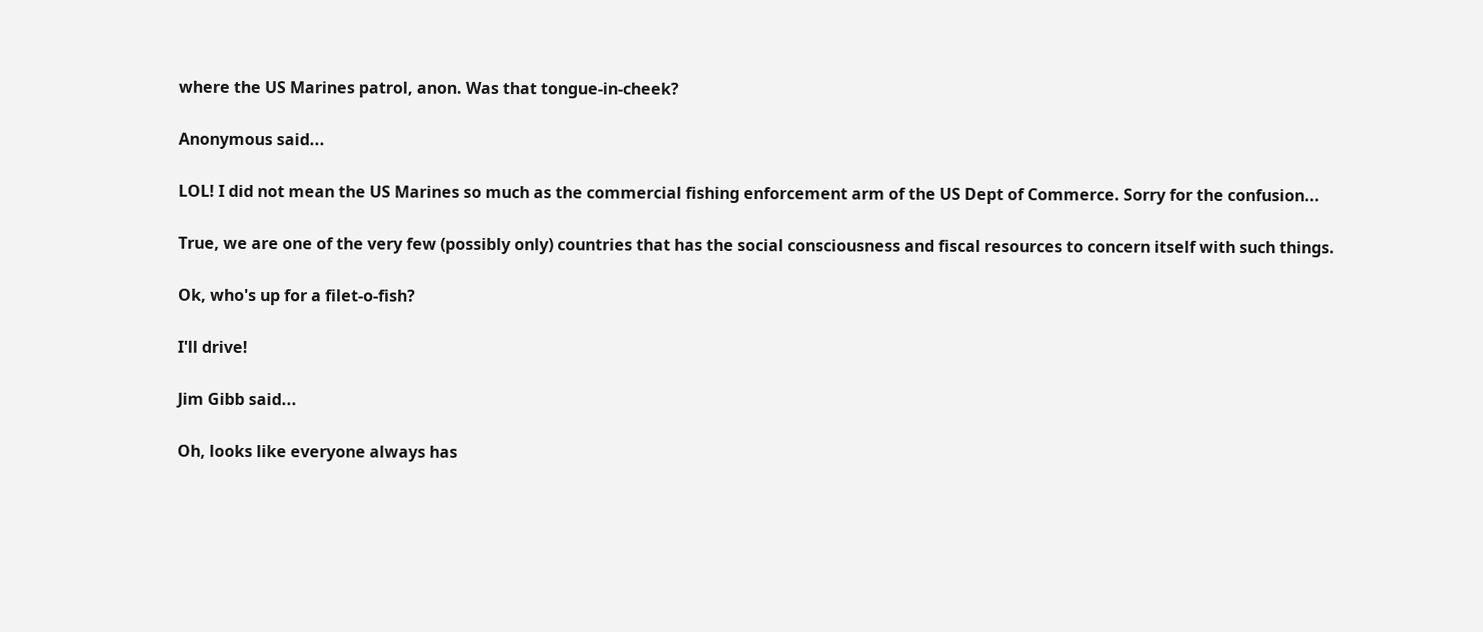where the US Marines patrol, anon. Was that tongue-in-cheek?

Anonymous said...

LOL! I did not mean the US Marines so much as the commercial fishing enforcement arm of the US Dept of Commerce. Sorry for the confusion...

True, we are one of the very few (possibly only) countries that has the social consciousness and fiscal resources to concern itself with such things.

Ok, who's up for a filet-o-fish?

I'll drive!

Jim Gibb said...

Oh, looks like everyone always has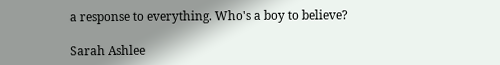a response to everything. Who's a boy to believe?

Sarah Ashlee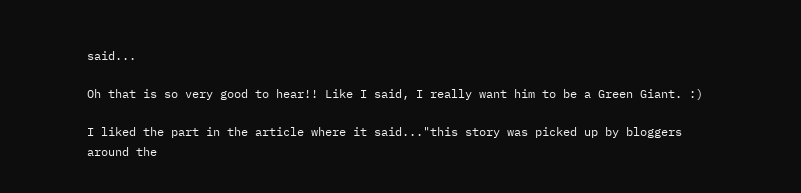said...

Oh that is so very good to hear!! Like I said, I really want him to be a Green Giant. :)

I liked the part in the article where it said..."this story was picked up by bloggers around the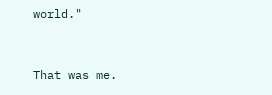world."


That was me.